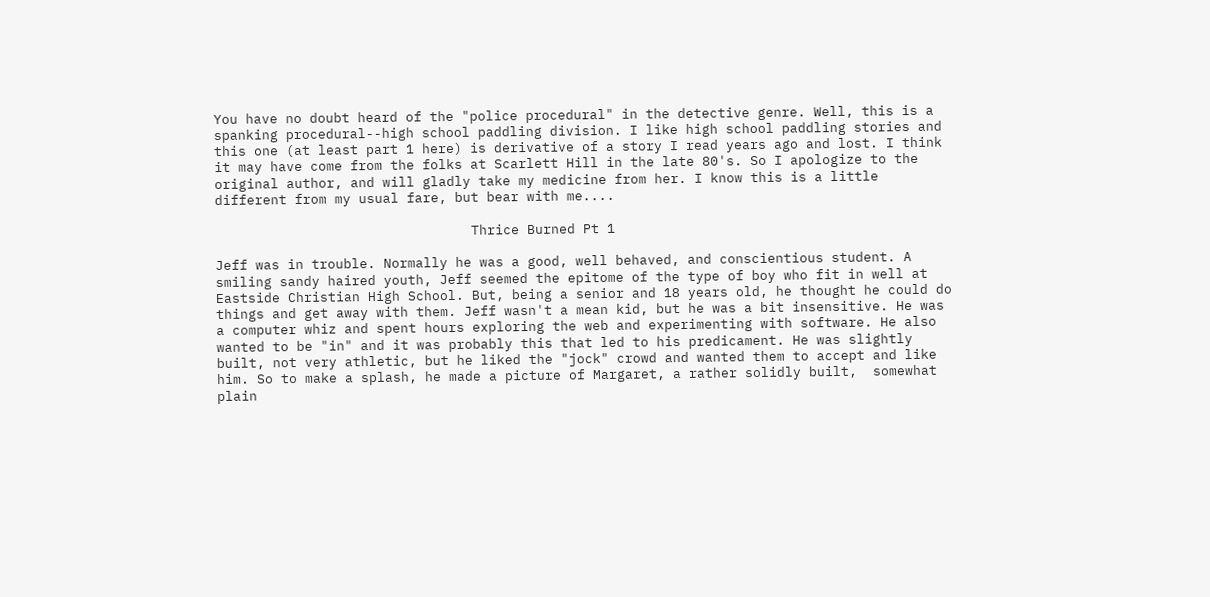You have no doubt heard of the "police procedural" in the detective genre. Well, this is a spanking procedural--high school paddling division. I like high school paddling stories and this one (at least part 1 here) is derivative of a story I read years ago and lost. I think it may have come from the folks at Scarlett Hill in the late 80's. So I apologize to the original author, and will gladly take my medicine from her. I know this is a little different from my usual fare, but bear with me....

                                Thrice Burned Pt 1

Jeff was in trouble. Normally he was a good, well behaved, and conscientious student. A smiling sandy haired youth, Jeff seemed the epitome of the type of boy who fit in well at Eastside Christian High School. But, being a senior and 18 years old, he thought he could do things and get away with them. Jeff wasn't a mean kid, but he was a bit insensitive. He was a computer whiz and spent hours exploring the web and experimenting with software. He also wanted to be "in" and it was probably this that led to his predicament. He was slightly built, not very athletic, but he liked the "jock" crowd and wanted them to accept and like him. So to make a splash, he made a picture of Margaret, a rather solidly built,  somewhat plain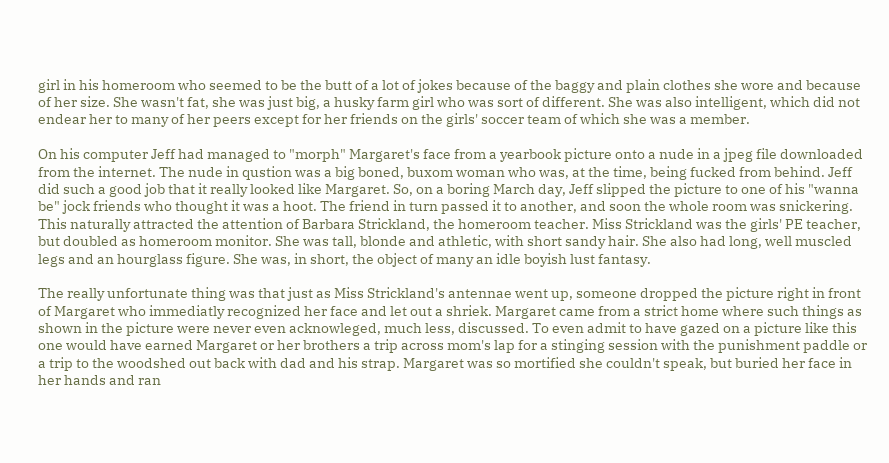girl in his homeroom who seemed to be the butt of a lot of jokes because of the baggy and plain clothes she wore and because of her size. She wasn't fat, she was just big, a husky farm girl who was sort of different. She was also intelligent, which did not endear her to many of her peers except for her friends on the girls' soccer team of which she was a member.

On his computer Jeff had managed to "morph" Margaret's face from a yearbook picture onto a nude in a jpeg file downloaded from the internet. The nude in qustion was a big boned, buxom woman who was, at the time, being fucked from behind. Jeff did such a good job that it really looked like Margaret. So, on a boring March day, Jeff slipped the picture to one of his "wanna be" jock friends who thought it was a hoot. The friend in turn passed it to another, and soon the whole room was snickering. This naturally attracted the attention of Barbara Strickland, the homeroom teacher. Miss Strickland was the girls' PE teacher, but doubled as homeroom monitor. She was tall, blonde and athletic, with short sandy hair. She also had long, well muscled legs and an hourglass figure. She was, in short, the object of many an idle boyish lust fantasy.

The really unfortunate thing was that just as Miss Strickland's antennae went up, someone dropped the picture right in front of Margaret who immediatly recognized her face and let out a shriek. Margaret came from a strict home where such things as shown in the picture were never even acknowleged, much less, discussed. To even admit to have gazed on a picture like this one would have earned Margaret or her brothers a trip across mom's lap for a stinging session with the punishment paddle or a trip to the woodshed out back with dad and his strap. Margaret was so mortified she couldn't speak, but buried her face in her hands and ran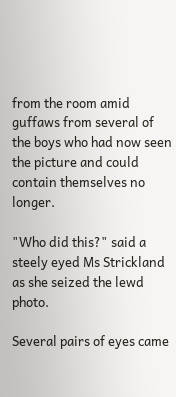from the room amid guffaws from several of the boys who had now seen the picture and could contain themselves no longer.

"Who did this?" said a steely eyed Ms Strickland as she seized the lewd photo.

Several pairs of eyes came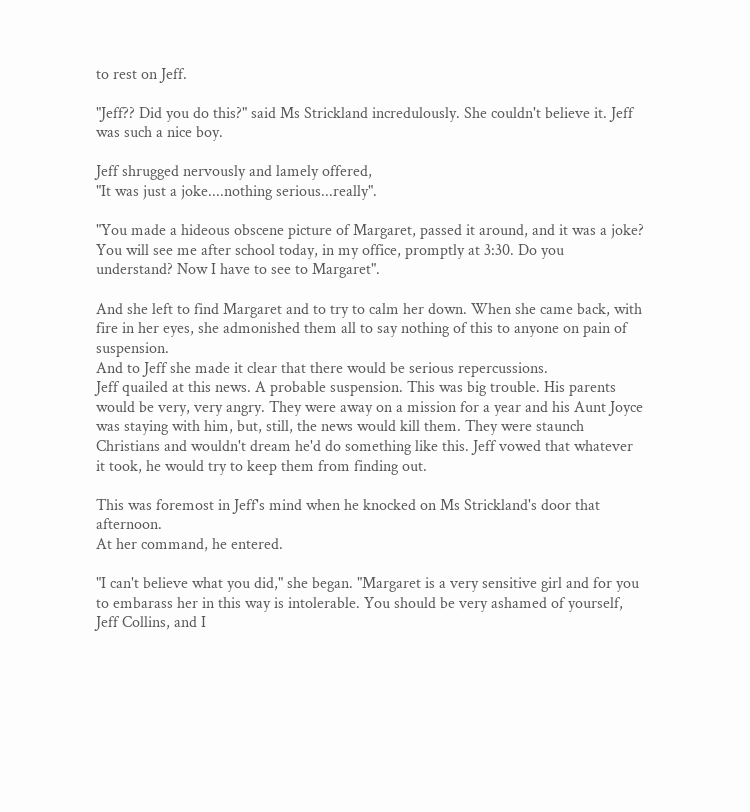to rest on Jeff.

"Jeff?? Did you do this?" said Ms Strickland incredulously. She couldn't believe it. Jeff was such a nice boy.

Jeff shrugged nervously and lamely offered,
"It was just a joke....nothing serious...really".

"You made a hideous obscene picture of Margaret, passed it around, and it was a joke?
You will see me after school today, in my office, promptly at 3:30. Do you understand? Now I have to see to Margaret".

And she left to find Margaret and to try to calm her down. When she came back, with fire in her eyes, she admonished them all to say nothing of this to anyone on pain of suspension.
And to Jeff she made it clear that there would be serious repercussions.
Jeff quailed at this news. A probable suspension. This was big trouble. His parents would be very, very angry. They were away on a mission for a year and his Aunt Joyce was staying with him, but, still, the news would kill them. They were staunch Christians and wouldn't dream he'd do something like this. Jeff vowed that whatever it took, he would try to keep them from finding out.

This was foremost in Jeff's mind when he knocked on Ms Strickland's door that afternoon.
At her command, he entered.

"I can't believe what you did," she began. "Margaret is a very sensitive girl and for you to embarass her in this way is intolerable. You should be very ashamed of yourself, Jeff Collins, and I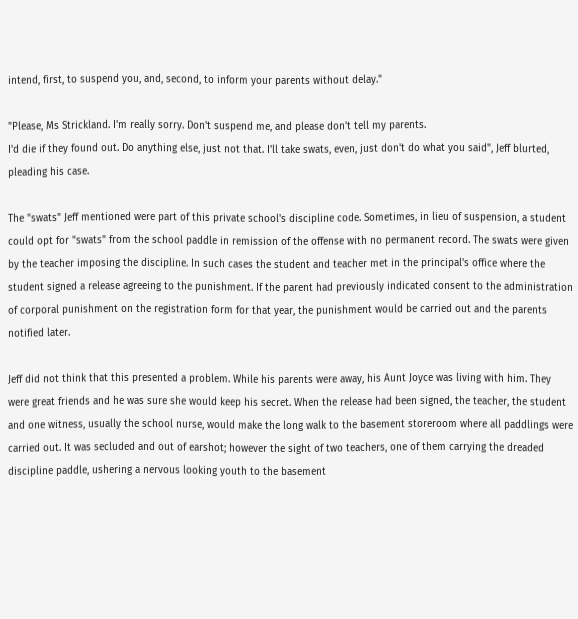intend, first, to suspend you, and, second, to inform your parents without delay."

"Please, Ms Strickland. I'm really sorry. Don't suspend me, and please don't tell my parents.
I'd die if they found out. Do anything else, just not that. I'll take swats, even, just don't do what you said", Jeff blurted, pleading his case.

The "swats" Jeff mentioned were part of this private school's discipline code. Sometimes, in lieu of suspension, a student could opt for "swats" from the school paddle in remission of the offense with no permanent record. The swats were given by the teacher imposing the discipline. In such cases the student and teacher met in the principal's office where the student signed a release agreeing to the punishment. If the parent had previously indicated consent to the administration of corporal punishment on the registration form for that year, the punishment would be carried out and the parents notified later.

Jeff did not think that this presented a problem. While his parents were away, his Aunt Joyce was living with him. They were great friends and he was sure she would keep his secret. When the release had been signed, the teacher, the student and one witness, usually the school nurse, would make the long walk to the basement storeroom where all paddlings were carried out. It was secluded and out of earshot; however the sight of two teachers, one of them carrying the dreaded discipline paddle, ushering a nervous looking youth to the basement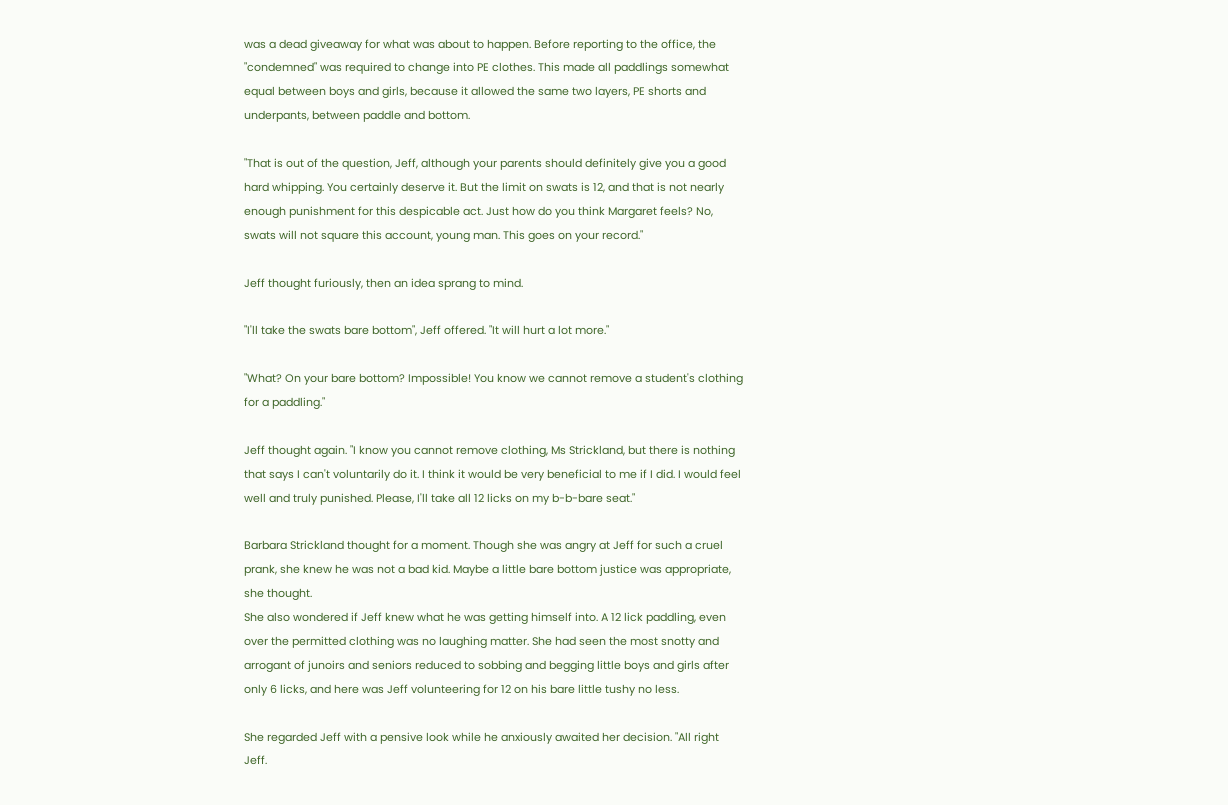was a dead giveaway for what was about to happen. Before reporting to the office, the "condemned" was required to change into PE clothes. This made all paddlings somewhat equal between boys and girls, because it allowed the same two layers, PE shorts and underpants, between paddle and bottom.

"That is out of the question, Jeff, although your parents should definitely give you a good hard whipping. You certainly deserve it. But the limit on swats is 12, and that is not nearly enough punishment for this despicable act. Just how do you think Margaret feels? No, swats will not square this account, young man. This goes on your record."

Jeff thought furiously, then an idea sprang to mind.

"I'll take the swats bare bottom", Jeff offered. "It will hurt a lot more."

"What? On your bare bottom? Impossible! You know we cannot remove a student's clothing for a paddling."

Jeff thought again. "I know you cannot remove clothing, Ms Strickland, but there is nothing that says I can't voluntarily do it. I think it would be very beneficial to me if I did. I would feel well and truly punished. Please, I'll take all 12 licks on my b-b-bare seat."

Barbara Strickland thought for a moment. Though she was angry at Jeff for such a cruel prank, she knew he was not a bad kid. Maybe a little bare bottom justice was appropriate, she thought.
She also wondered if Jeff knew what he was getting himself into. A 12 lick paddling, even over the permitted clothing was no laughing matter. She had seen the most snotty and arrogant of junoirs and seniors reduced to sobbing and begging little boys and girls after only 6 licks, and here was Jeff volunteering for 12 on his bare little tushy no less.

She regarded Jeff with a pensive look while he anxiously awaited her decision. "All right Jeff.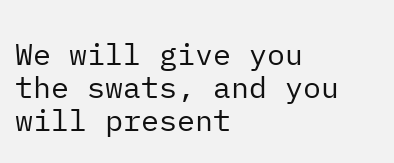We will give you the swats, and you will present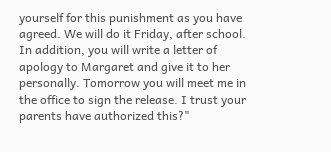yourself for this punishment as you have agreed. We will do it Friday, after school. In addition, you will write a letter of apology to Margaret and give it to her personally. Tomorrow you will meet me in the office to sign the release. I trust your parents have authorized this?"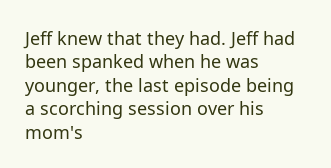Jeff knew that they had. Jeff had been spanked when he was younger, the last episode being a scorching session over his mom's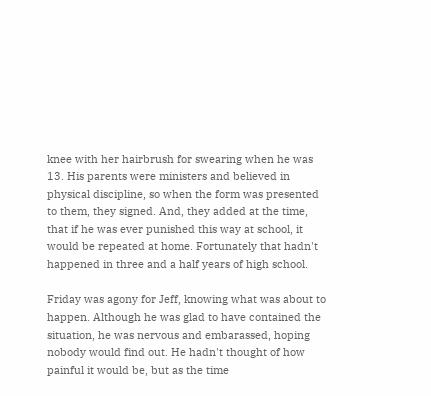knee with her hairbrush for swearing when he was 13. His parents were ministers and believed in physical discipline, so when the form was presented to them, they signed. And, they added at the time, that if he was ever punished this way at school, it would be repeated at home. Fortunately that hadn't happened in three and a half years of high school.

Friday was agony for Jeff, knowing what was about to happen. Although he was glad to have contained the situation, he was nervous and embarassed, hoping nobody would find out. He hadn't thought of how painful it would be, but as the time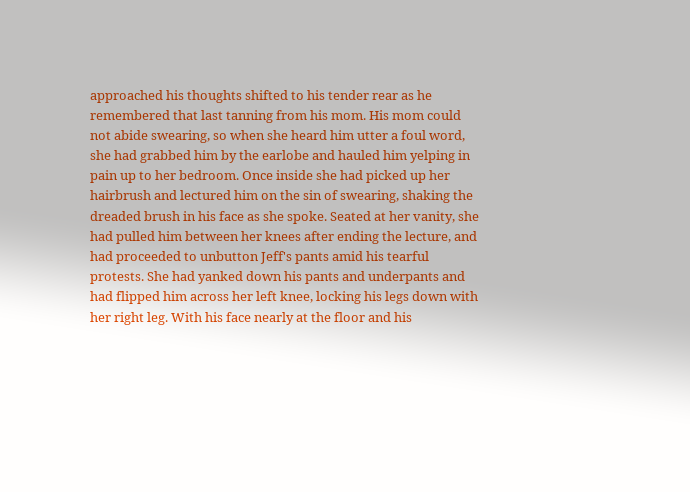approached his thoughts shifted to his tender rear as he remembered that last tanning from his mom. His mom could not abide swearing, so when she heard him utter a foul word, she had grabbed him by the earlobe and hauled him yelping in pain up to her bedroom. Once inside she had picked up her hairbrush and lectured him on the sin of swearing, shaking the dreaded brush in his face as she spoke. Seated at her vanity, she had pulled him between her knees after ending the lecture, and had proceeded to unbutton Jeff's pants amid his tearful protests. She had yanked down his pants and underpants and had flipped him across her left knee, locking his legs down with her right leg. With his face nearly at the floor and his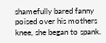shamefully bared fanny poised over his mothers knee, she began to spank.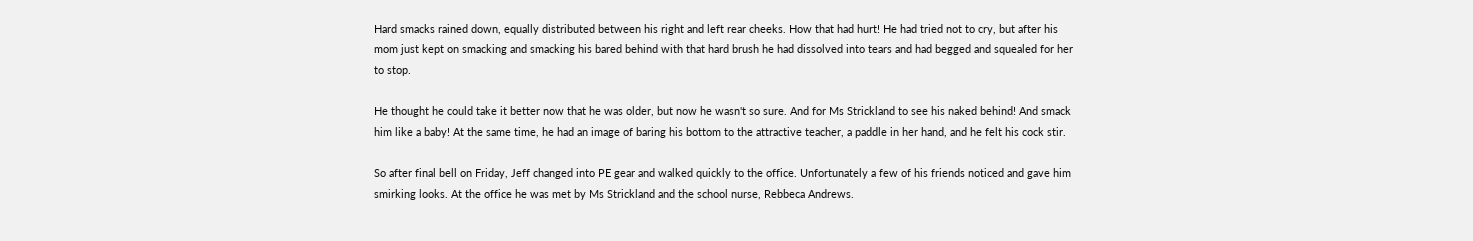Hard smacks rained down, equally distributed between his right and left rear cheeks. How that had hurt! He had tried not to cry, but after his mom just kept on smacking and smacking his bared behind with that hard brush he had dissolved into tears and had begged and squealed for her to stop.

He thought he could take it better now that he was older, but now he wasn't so sure. And for Ms Strickland to see his naked behind! And smack him like a baby! At the same time, he had an image of baring his bottom to the attractive teacher, a paddle in her hand, and he felt his cock stir.

So after final bell on Friday, Jeff changed into PE gear and walked quickly to the office. Unfortunately a few of his friends noticed and gave him smirking looks. At the office he was met by Ms Strickland and the school nurse, Rebbeca Andrews.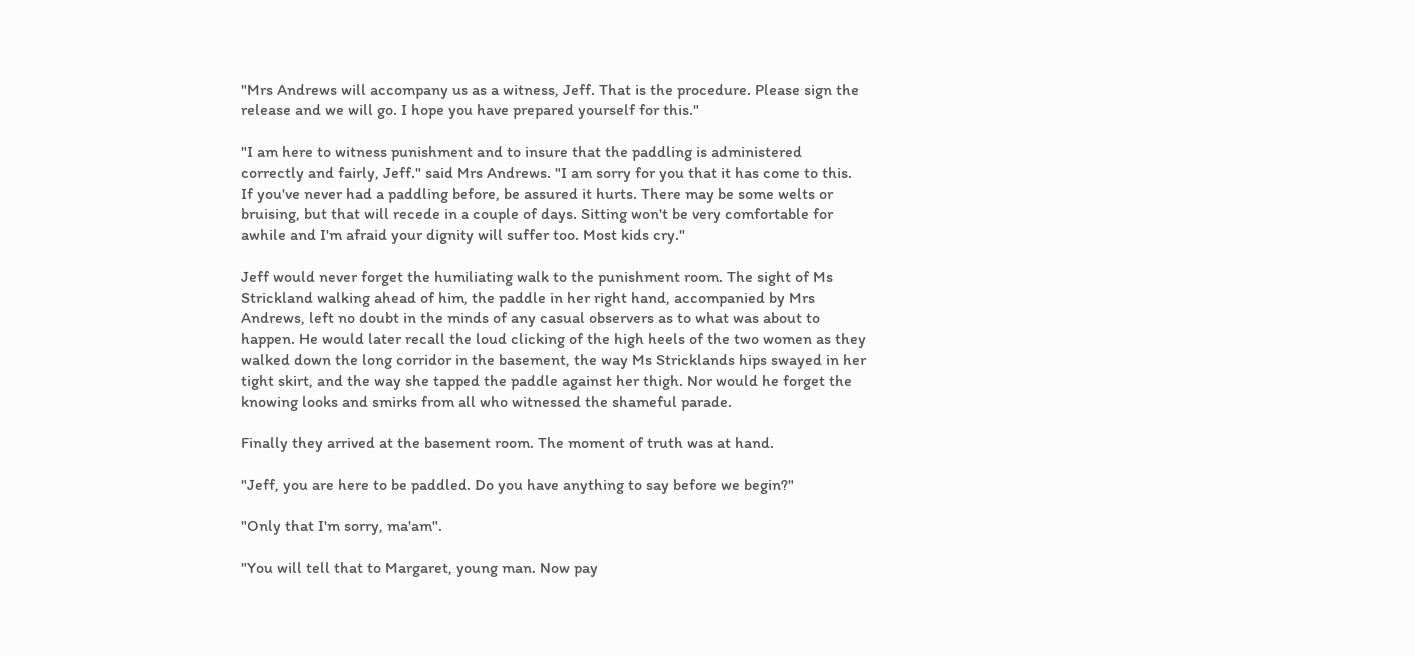"Mrs Andrews will accompany us as a witness, Jeff. That is the procedure. Please sign the release and we will go. I hope you have prepared yourself for this."

"I am here to witness punishment and to insure that the paddling is administered correctly and fairly, Jeff." said Mrs Andrews. "I am sorry for you that it has come to this. If you've never had a paddling before, be assured it hurts. There may be some welts or bruising, but that will recede in a couple of days. Sitting won't be very comfortable for awhile and I'm afraid your dignity will suffer too. Most kids cry."

Jeff would never forget the humiliating walk to the punishment room. The sight of Ms Strickland walking ahead of him, the paddle in her right hand, accompanied by Mrs Andrews, left no doubt in the minds of any casual observers as to what was about to happen. He would later recall the loud clicking of the high heels of the two women as they walked down the long corridor in the basement, the way Ms Stricklands hips swayed in her tight skirt, and the way she tapped the paddle against her thigh. Nor would he forget the knowing looks and smirks from all who witnessed the shameful parade.

Finally they arrived at the basement room. The moment of truth was at hand.

"Jeff, you are here to be paddled. Do you have anything to say before we begin?"

"Only that I'm sorry, ma'am".

"You will tell that to Margaret, young man. Now pay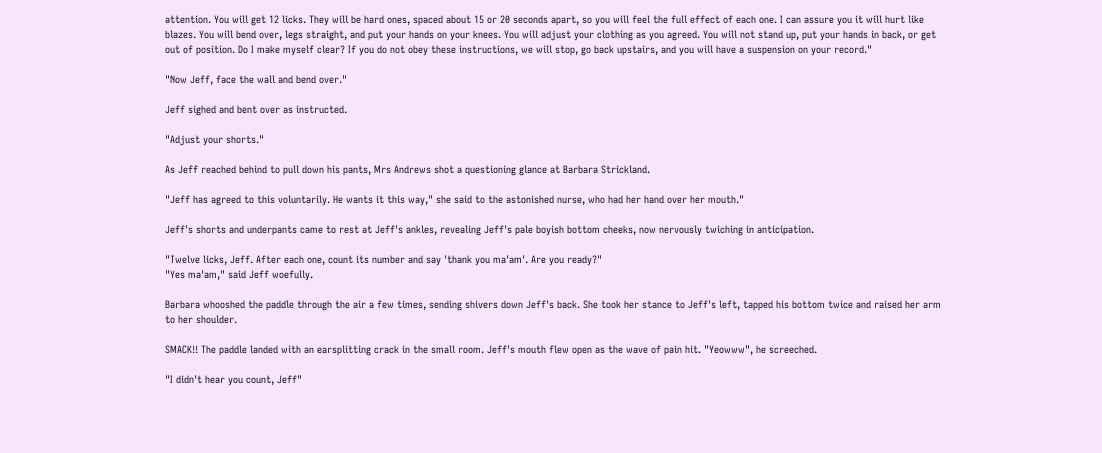attention. You will get 12 licks. They will be hard ones, spaced about 15 or 20 seconds apart, so you will feel the full effect of each one. I can assure you it will hurt like blazes. You will bend over, legs straight, and put your hands on your knees. You will adjust your clothing as you agreed. You will not stand up, put your hands in back, or get out of position. Do I make myself clear? If you do not obey these instructions, we will stop, go back upstairs, and you will have a suspension on your record."

"Now Jeff, face the wall and bend over."

Jeff sighed and bent over as instructed.

"Adjust your shorts."

As Jeff reached behind to pull down his pants, Mrs Andrews shot a questioning glance at Barbara Strickland.

"Jeff has agreed to this voluntarily. He wants it this way," she said to the astonished nurse, who had her hand over her mouth."

Jeff's shorts and underpants came to rest at Jeff's ankles, revealing Jeff's pale boyish bottom cheeks, now nervously twiching in anticipation.

"Twelve licks, Jeff. After each one, count its number and say 'thank you ma'am'. Are you ready?"
"Yes ma'am," said Jeff woefully.

Barbara whooshed the paddle through the air a few times, sending shivers down Jeff's back. She took her stance to Jeff's left, tapped his bottom twice and raised her arm to her shoulder.

SMACK!! The paddle landed with an earsplitting crack in the small room. Jeff's mouth flew open as the wave of pain hit. "Yeowww", he screeched.

"I didn't hear you count, Jeff"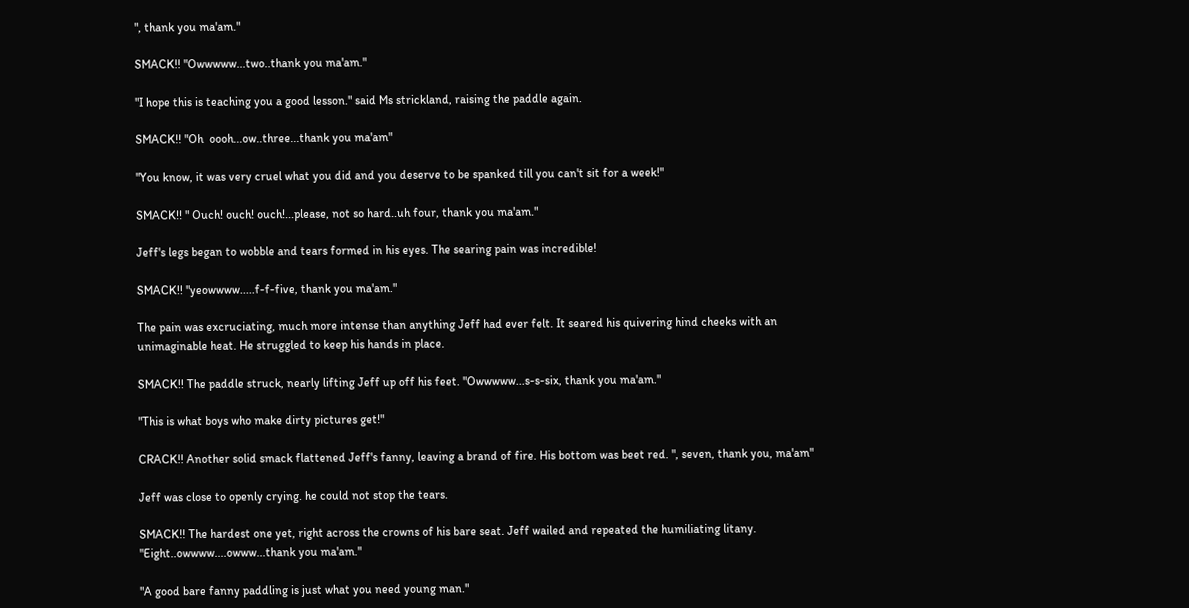", thank you ma'am."

SMACK!! "Owwwww...two..thank you ma'am."

"I hope this is teaching you a good lesson." said Ms strickland, raising the paddle again.

SMACK!! "Oh  oooh...ow..three...thank you ma'am"

"You know, it was very cruel what you did and you deserve to be spanked till you can't sit for a week!"

SMACK!! " Ouch! ouch! ouch!...please, not so hard..uh four, thank you ma'am."

Jeff's legs began to wobble and tears formed in his eyes. The searing pain was incredible!

SMACK!! "yeowwww.....f-f-five, thank you ma'am."

The pain was excruciating, much more intense than anything Jeff had ever felt. It seared his quivering hind cheeks with an unimaginable heat. He struggled to keep his hands in place.

SMACK!! The paddle struck, nearly lifting Jeff up off his feet. "Owwwww...s-s-six, thank you ma'am."

"This is what boys who make dirty pictures get!"

CRACK!! Another solid smack flattened Jeff's fanny, leaving a brand of fire. His bottom was beet red. ", seven, thank you, ma'am"

Jeff was close to openly crying. he could not stop the tears.

SMACK!! The hardest one yet, right across the crowns of his bare seat. Jeff wailed and repeated the humiliating litany. "Eight..owwww....owww...thank you ma'am."

"A good bare fanny paddling is just what you need young man."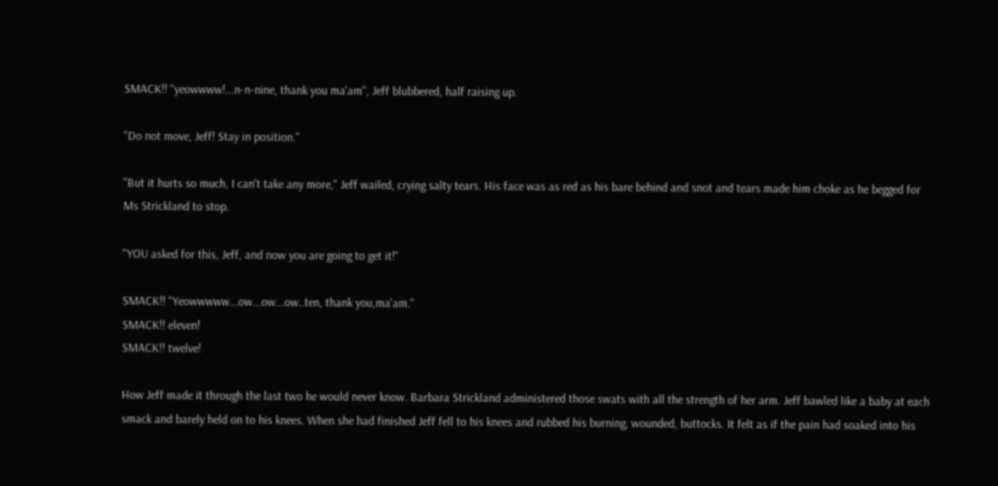SMACK!! "yeowwww!...n-n-nine, thank you ma'am", Jeff blubbered, half raising up.

"Do not move, Jeff! Stay in position."

"But it hurts so much, I can't take any more," Jeff wailed, crying salty tears. His face was as red as his bare behind and snot and tears made him choke as he begged for Ms Strickland to stop.

"YOU asked for this, Jeff, and now you are going to get it!"

SMACK!! "Yeowwwww...ow...ow...ow..ten, thank you,ma'am."
SMACK!! eleven!
SMACK!! twelve!

How Jeff made it through the last two he would never know. Barbara Strickland administered those swats with all the strength of her arm. Jeff bawled like a baby at each smack and barely held on to his knees. When she had finished Jeff fell to his knees and rubbed his burning, wounded, buttocks. It felt as if the pain had soaked into his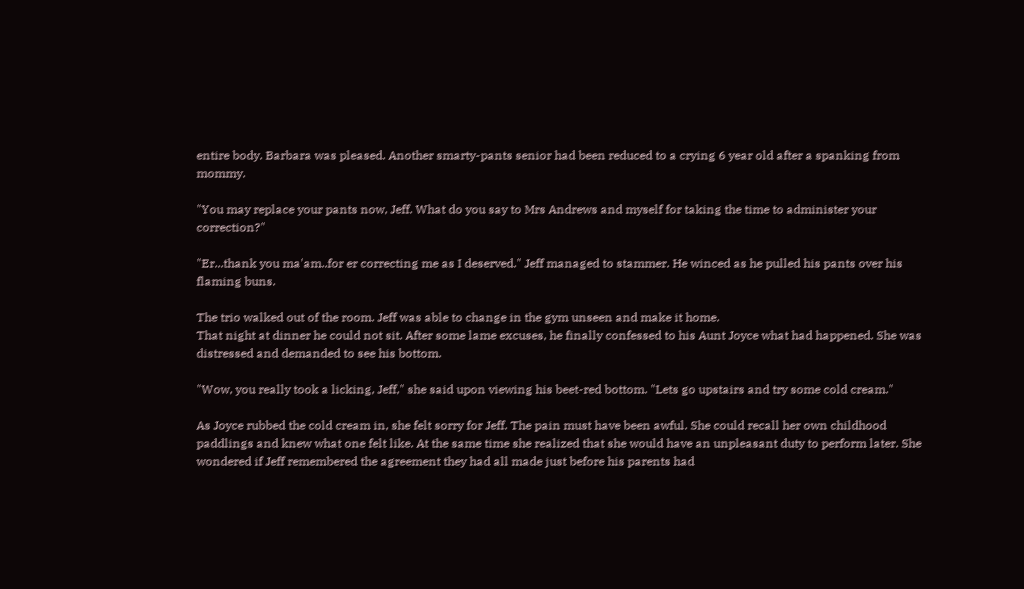entire body. Barbara was pleased. Another smarty-pants senior had been reduced to a crying 6 year old after a spanking from mommy.

"You may replace your pants now, Jeff. What do you say to Mrs Andrews and myself for taking the time to administer your correction?"

"Er...thank you ma'am..for er correcting me as I deserved." Jeff managed to stammer. He winced as he pulled his pants over his flaming buns.

The trio walked out of the room. Jeff was able to change in the gym unseen and make it home.
That night at dinner he could not sit. After some lame excuses, he finally confessed to his Aunt Joyce what had happened. She was distressed and demanded to see his bottom.

"Wow, you really took a licking, Jeff," she said upon viewing his beet-red bottom. "Lets go upstairs and try some cold cream."

As Joyce rubbed the cold cream in, she felt sorry for Jeff. The pain must have been awful. She could recall her own childhood paddlings and knew what one felt like. At the same time she realized that she would have an unpleasant duty to perform later. She wondered if Jeff remembered the agreement they had all made just before his parents had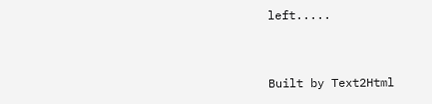left.....


Built by Text2Html